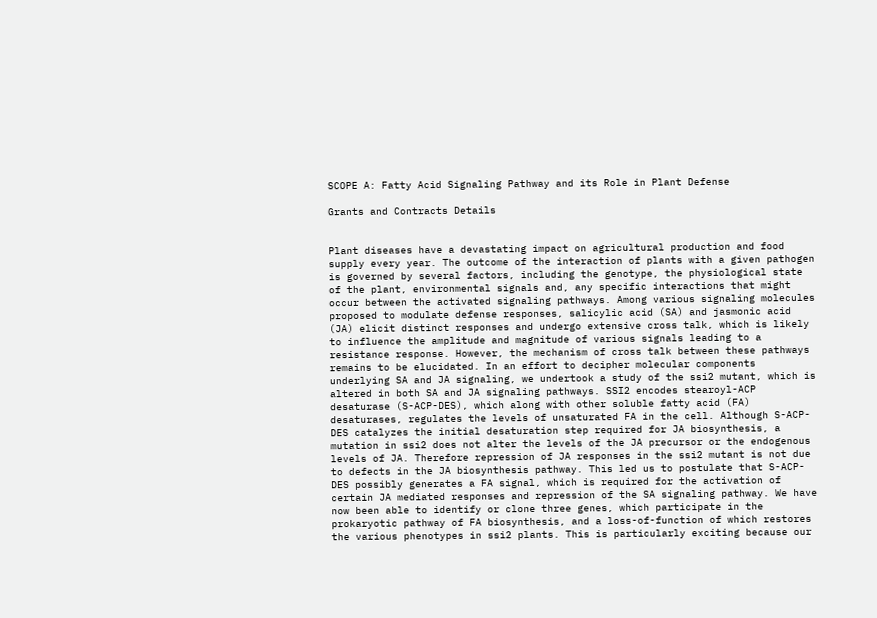SCOPE A: Fatty Acid Signaling Pathway and its Role in Plant Defense

Grants and Contracts Details


Plant diseases have a devastating impact on agricultural production and food supply every year. The outcome of the interaction of plants with a given pathogen is governed by several factors, including the genotype, the physiological state of the plant, environmental signals and, any specific interactions that might occur between the activated signaling pathways. Among various signaling molecules proposed to modulate defense responses, salicylic acid (SA) and jasmonic acid (JA) elicit distinct responses and undergo extensive cross talk, which is likely to influence the amplitude and magnitude of various signals leading to a resistance response. However, the mechanism of cross talk between these pathways remains to be elucidated. In an effort to decipher molecular components underlying SA and JA signaling, we undertook a study of the ssi2 mutant, which is altered in both SA and JA signaling pathways. SSI2 encodes stearoyl-ACP desaturase (S-ACP-DES), which along with other soluble fatty acid (FA) desaturases, regulates the levels of unsaturated FA in the cell. Although S-ACP-DES catalyzes the initial desaturation step required for JA biosynthesis, a mutation in ssi2 does not alter the levels of the JA precursor or the endogenous levels of JA. Therefore repression of JA responses in the ssi2 mutant is not due to defects in the JA biosynthesis pathway. This led us to postulate that S-ACP-DES possibly generates a FA signal, which is required for the activation of certain JA mediated responses and repression of the SA signaling pathway. We have now been able to identify or clone three genes, which participate in the prokaryotic pathway of FA biosynthesis, and a loss-of-function of which restores the various phenotypes in ssi2 plants. This is particularly exciting because our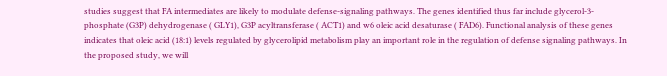studies suggest that FA intermediates are likely to modulate defense-signaling pathways. The genes identified thus far include glycerol-3-phosphate (G3P) dehydrogenase ( GLY1), G3P acyltransferase ( ACT1) and w6 oleic acid desaturase ( FAD6). Functional analysis of these genes indicates that oleic acid (18:1) levels regulated by glycerolipid metabolism play an important role in the regulation of defense signaling pathways. In the proposed study, we will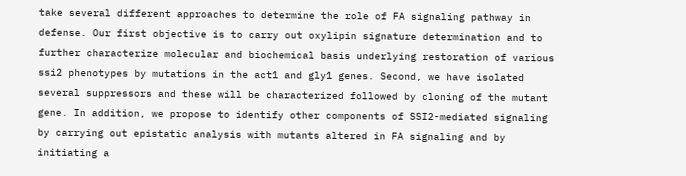take several different approaches to determine the role of FA signaling pathway in defense. Our first objective is to carry out oxylipin signature determination and to further characterize molecular and biochemical basis underlying restoration of various ssi2 phenotypes by mutations in the act1 and gly1 genes. Second, we have isolated several suppressors and these will be characterized followed by cloning of the mutant gene. In addition, we propose to identify other components of SSI2-mediated signaling by carrying out epistatic analysis with mutants altered in FA signaling and by initiating a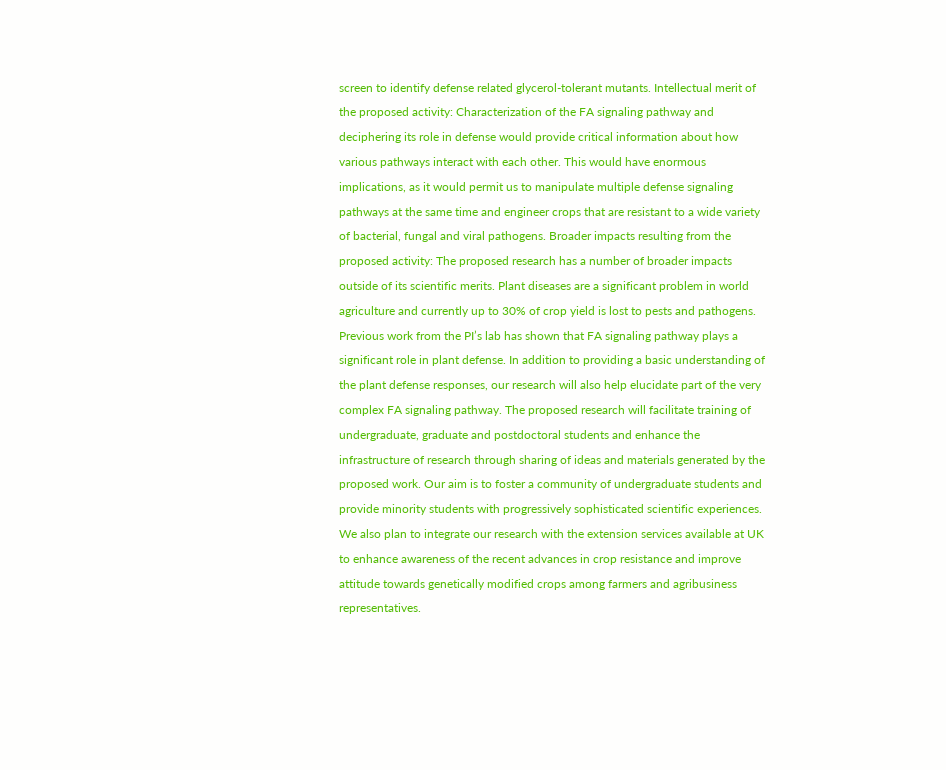screen to identify defense related glycerol-tolerant mutants. Intellectual merit of the proposed activity: Characterization of the FA signaling pathway and deciphering its role in defense would provide critical information about how various pathways interact with each other. This would have enormous implications, as it would permit us to manipulate multiple defense signaling pathways at the same time and engineer crops that are resistant to a wide variety of bacterial, fungal and viral pathogens. Broader impacts resulting from the proposed activity: The proposed research has a number of broader impacts outside of its scientific merits. Plant diseases are a significant problem in world agriculture and currently up to 30% of crop yield is lost to pests and pathogens. Previous work from the PI’s lab has shown that FA signaling pathway plays a significant role in plant defense. In addition to providing a basic understanding of the plant defense responses, our research will also help elucidate part of the very complex FA signaling pathway. The proposed research will facilitate training of undergraduate, graduate and postdoctoral students and enhance the infrastructure of research through sharing of ideas and materials generated by the proposed work. Our aim is to foster a community of undergraduate students and provide minority students with progressively sophisticated scientific experiences. We also plan to integrate our research with the extension services available at UK to enhance awareness of the recent advances in crop resistance and improve attitude towards genetically modified crops among farmers and agribusiness representatives.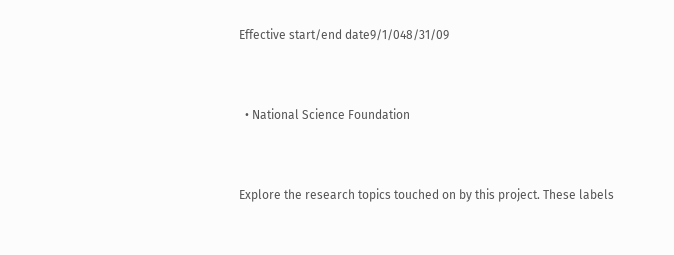Effective start/end date9/1/048/31/09


  • National Science Foundation


Explore the research topics touched on by this project. These labels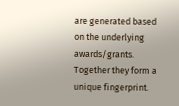are generated based on the underlying awards/grants. Together they form a unique fingerprint.